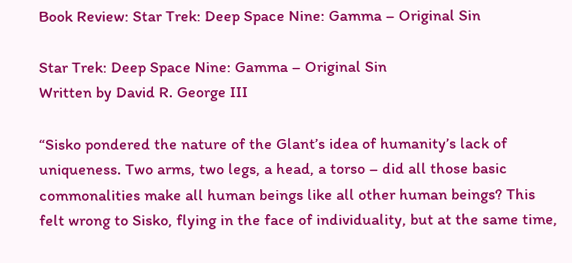Book Review: Star Trek: Deep Space Nine: Gamma – Original Sin

Star Trek: Deep Space Nine: Gamma – Original Sin
Written by David R. George III

“Sisko pondered the nature of the Glant’s idea of humanity’s lack of uniqueness. Two arms, two legs, a head, a torso – did all those basic commonalities make all human beings like all other human beings? This felt wrong to Sisko, flying in the face of individuality, but at the same time,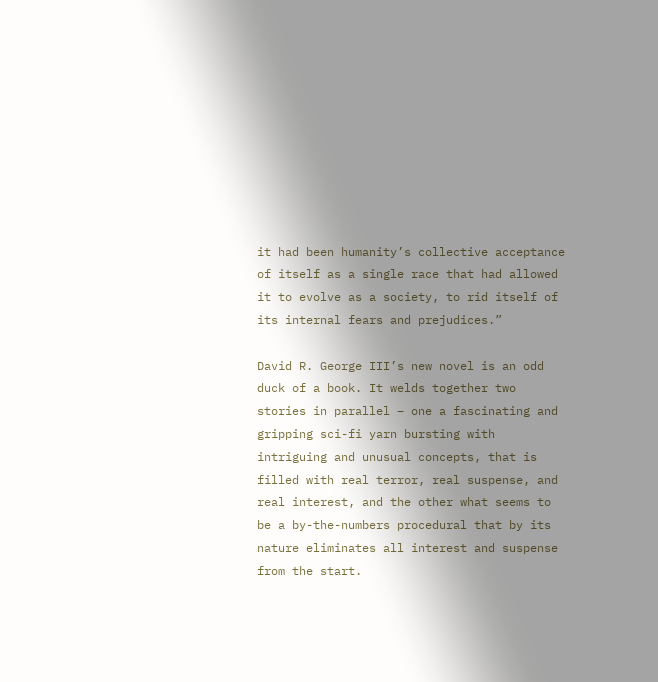it had been humanity’s collective acceptance of itself as a single race that had allowed it to evolve as a society, to rid itself of its internal fears and prejudices.”

David R. George III’s new novel is an odd duck of a book. It welds together two stories in parallel – one a fascinating and gripping sci-fi yarn bursting with intriguing and unusual concepts, that is filled with real terror, real suspense, and real interest, and the other what seems to be a by-the-numbers procedural that by its nature eliminates all interest and suspense from the start.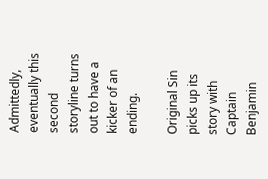Admittedly, eventually this second storyline turns out to have a kicker of an ending.

Original Sin picks up its story with Captain Benjamin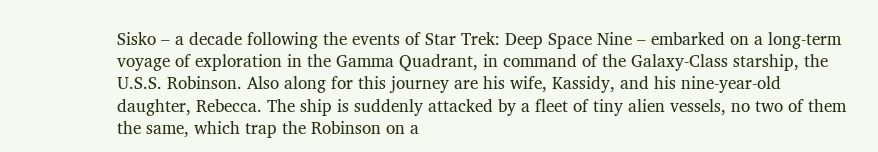Sisko – a decade following the events of Star Trek: Deep Space Nine – embarked on a long-term voyage of exploration in the Gamma Quadrant, in command of the Galaxy-Class starship, the U.S.S. Robinson. Also along for this journey are his wife, Kassidy, and his nine-year-old daughter, Rebecca. The ship is suddenly attacked by a fleet of tiny alien vessels, no two of them the same, which trap the Robinson on a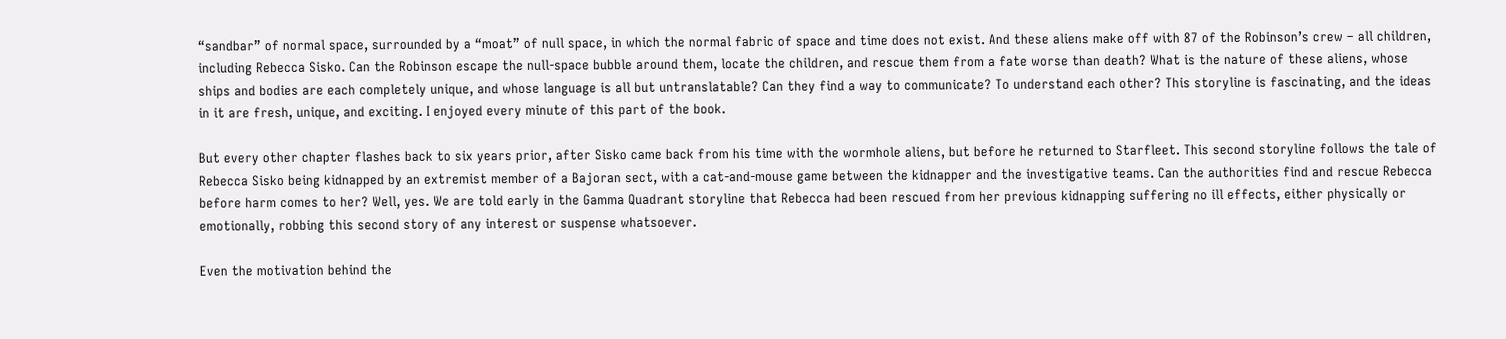“sandbar” of normal space, surrounded by a “moat” of null space, in which the normal fabric of space and time does not exist. And these aliens make off with 87 of the Robinson’s crew – all children, including Rebecca Sisko. Can the Robinson escape the null-space bubble around them, locate the children, and rescue them from a fate worse than death? What is the nature of these aliens, whose ships and bodies are each completely unique, and whose language is all but untranslatable? Can they find a way to communicate? To understand each other? This storyline is fascinating, and the ideas in it are fresh, unique, and exciting. I enjoyed every minute of this part of the book.

But every other chapter flashes back to six years prior, after Sisko came back from his time with the wormhole aliens, but before he returned to Starfleet. This second storyline follows the tale of Rebecca Sisko being kidnapped by an extremist member of a Bajoran sect, with a cat-and-mouse game between the kidnapper and the investigative teams. Can the authorities find and rescue Rebecca before harm comes to her? Well, yes. We are told early in the Gamma Quadrant storyline that Rebecca had been rescued from her previous kidnapping suffering no ill effects, either physically or emotionally, robbing this second story of any interest or suspense whatsoever.

Even the motivation behind the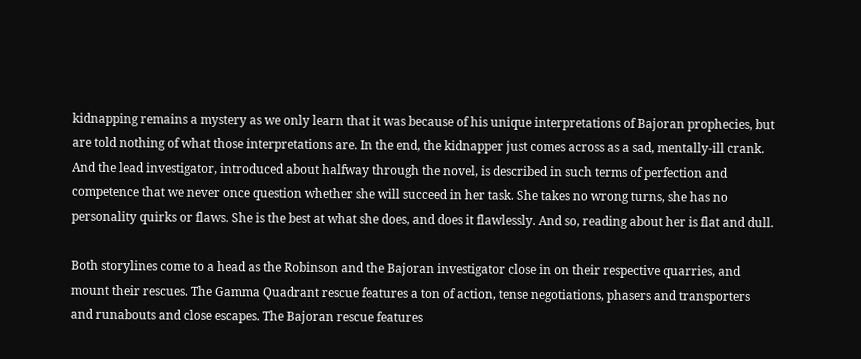kidnapping remains a mystery as we only learn that it was because of his unique interpretations of Bajoran prophecies, but are told nothing of what those interpretations are. In the end, the kidnapper just comes across as a sad, mentally-ill crank. And the lead investigator, introduced about halfway through the novel, is described in such terms of perfection and competence that we never once question whether she will succeed in her task. She takes no wrong turns, she has no personality quirks or flaws. She is the best at what she does, and does it flawlessly. And so, reading about her is flat and dull.

Both storylines come to a head as the Robinson and the Bajoran investigator close in on their respective quarries, and mount their rescues. The Gamma Quadrant rescue features a ton of action, tense negotiations, phasers and transporters and runabouts and close escapes. The Bajoran rescue features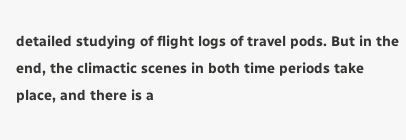detailed studying of flight logs of travel pods. But in the end, the climactic scenes in both time periods take place, and there is a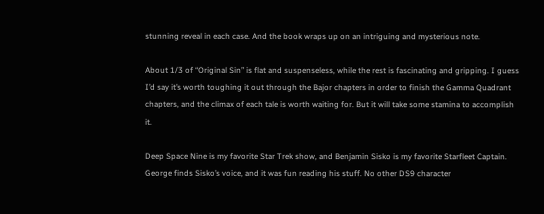stunning reveal in each case. And the book wraps up on an intriguing and mysterious note.

About 1/3 of “Original Sin” is flat and suspenseless, while the rest is fascinating and gripping. I guess I’d say it’s worth toughing it out through the Bajor chapters in order to finish the Gamma Quadrant chapters, and the climax of each tale is worth waiting for. But it will take some stamina to accomplish it.

Deep Space Nine is my favorite Star Trek show, and Benjamin Sisko is my favorite Starfleet Captain. George finds Sisko’s voice, and it was fun reading his stuff. No other DS9 character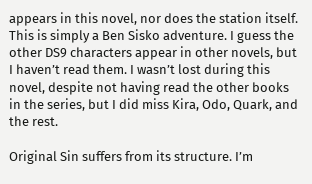appears in this novel, nor does the station itself. This is simply a Ben Sisko adventure. I guess the other DS9 characters appear in other novels, but I haven’t read them. I wasn’t lost during this novel, despite not having read the other books in the series, but I did miss Kira, Odo, Quark, and the rest.

Original Sin suffers from its structure. I’m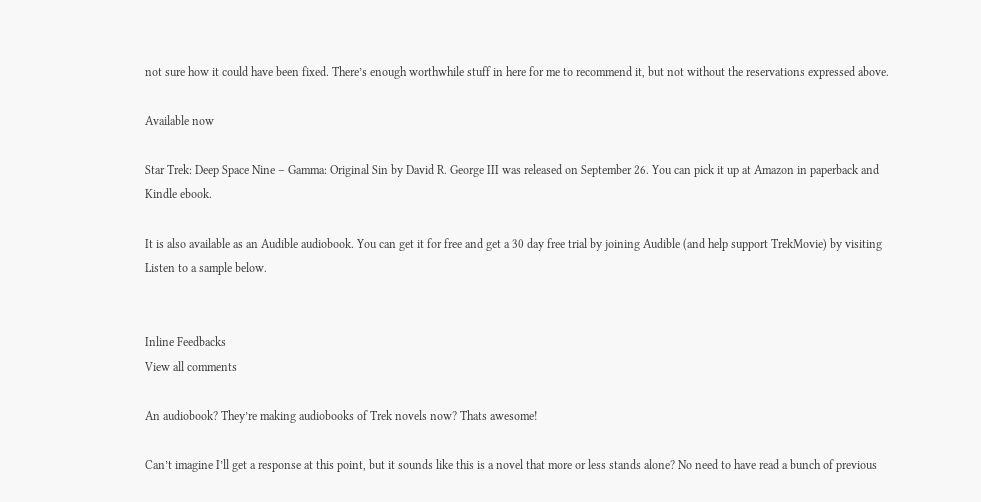not sure how it could have been fixed. There’s enough worthwhile stuff in here for me to recommend it, but not without the reservations expressed above.

Available now

Star Trek: Deep Space Nine – Gamma: Original Sin by David R. George III was released on September 26. You can pick it up at Amazon in paperback and Kindle ebook.

It is also available as an Audible audiobook. You can get it for free and get a 30 day free trial by joining Audible (and help support TrekMovie) by visiting Listen to a sample below.


Inline Feedbacks
View all comments

An audiobook? They’re making audiobooks of Trek novels now? Thats awesome!

Can’t imagine I’ll get a response at this point, but it sounds like this is a novel that more or less stands alone? No need to have read a bunch of previous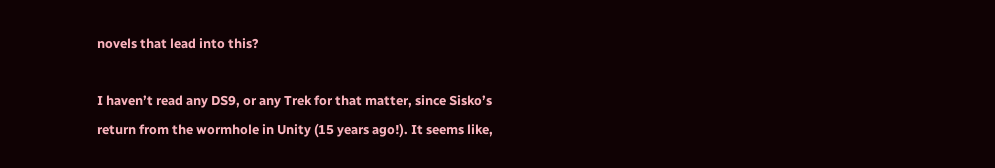novels that lead into this?

I haven’t read any DS9, or any Trek for that matter, since Sisko’s return from the wormhole in Unity (15 years ago!). It seems like,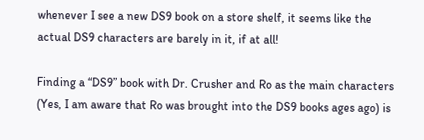whenever I see a new DS9 book on a store shelf, it seems like the actual DS9 characters are barely in it, if at all!

Finding a “DS9” book with Dr. Crusher and Ro as the main characters (Yes, I am aware that Ro was brought into the DS9 books ages ago) is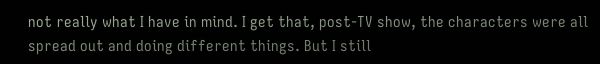not really what I have in mind. I get that, post-TV show, the characters were all spread out and doing different things. But I still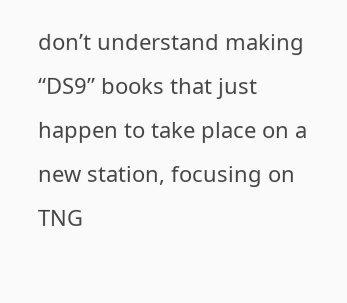don’t understand making “DS9” books that just happen to take place on a new station, focusing on TNG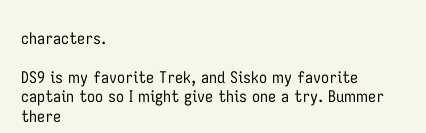characters.

DS9 is my favorite Trek, and Sisko my favorite captain too so I might give this one a try. Bummer there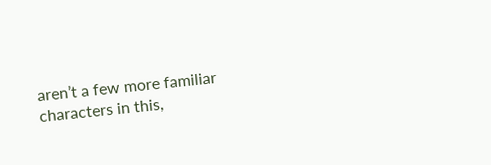aren’t a few more familiar characters in this,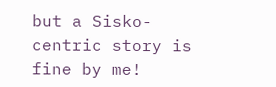but a Sisko-centric story is fine by me!